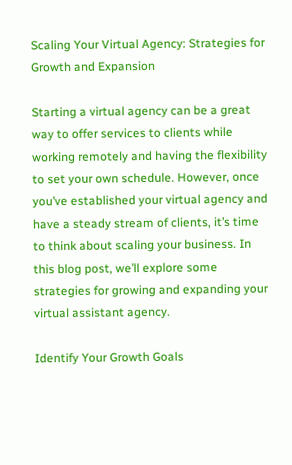Scaling Your Virtual Agency: Strategies for Growth and Expansion

Starting a virtual agency can be a great way to offer services to clients while working remotely and having the flexibility to set your own schedule. However, once you’ve established your virtual agency and have a steady stream of clients, it’s time to think about scaling your business. In this blog post, we’ll explore some strategies for growing and expanding your virtual assistant agency.

Identify Your Growth Goals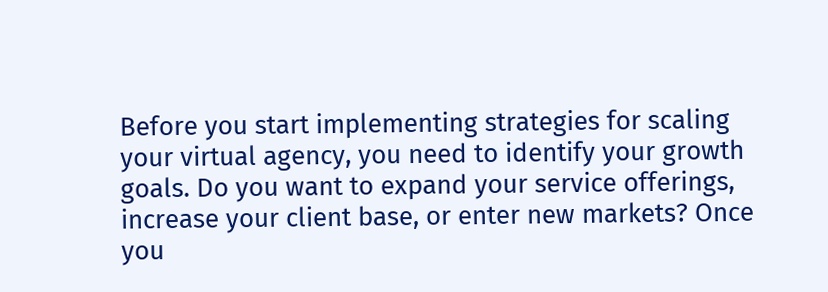Before you start implementing strategies for scaling your virtual agency, you need to identify your growth goals. Do you want to expand your service offerings, increase your client base, or enter new markets? Once you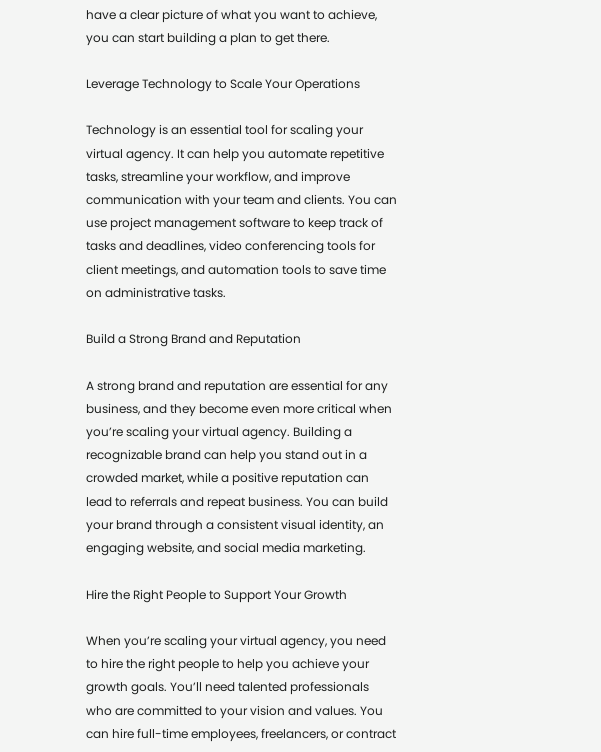have a clear picture of what you want to achieve, you can start building a plan to get there.

Leverage Technology to Scale Your Operations

Technology is an essential tool for scaling your virtual agency. It can help you automate repetitive tasks, streamline your workflow, and improve communication with your team and clients. You can use project management software to keep track of tasks and deadlines, video conferencing tools for client meetings, and automation tools to save time on administrative tasks.

Build a Strong Brand and Reputation

A strong brand and reputation are essential for any business, and they become even more critical when you’re scaling your virtual agency. Building a recognizable brand can help you stand out in a crowded market, while a positive reputation can lead to referrals and repeat business. You can build your brand through a consistent visual identity, an engaging website, and social media marketing.

Hire the Right People to Support Your Growth

When you’re scaling your virtual agency, you need to hire the right people to help you achieve your growth goals. You’ll need talented professionals who are committed to your vision and values. You can hire full-time employees, freelancers, or contract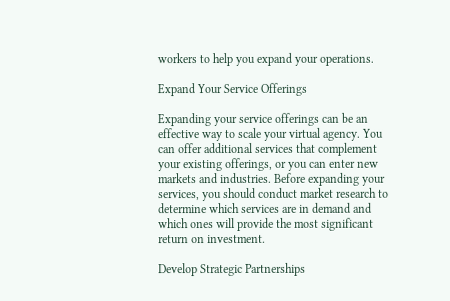workers to help you expand your operations.

Expand Your Service Offerings

Expanding your service offerings can be an effective way to scale your virtual agency. You can offer additional services that complement your existing offerings, or you can enter new markets and industries. Before expanding your services, you should conduct market research to determine which services are in demand and which ones will provide the most significant return on investment.

Develop Strategic Partnerships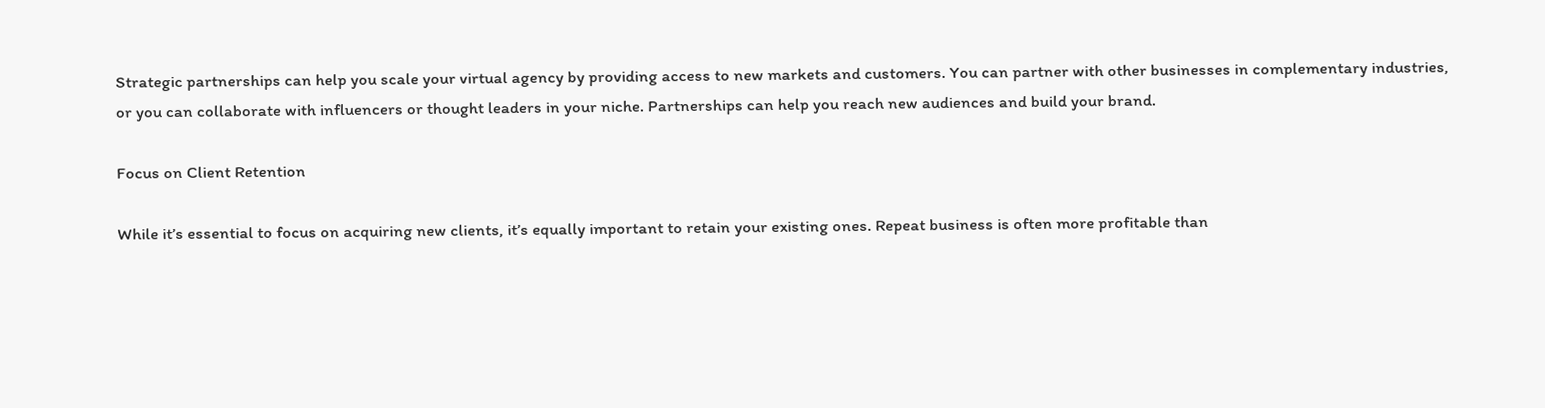Strategic partnerships can help you scale your virtual agency by providing access to new markets and customers. You can partner with other businesses in complementary industries, or you can collaborate with influencers or thought leaders in your niche. Partnerships can help you reach new audiences and build your brand.

Focus on Client Retention

While it’s essential to focus on acquiring new clients, it’s equally important to retain your existing ones. Repeat business is often more profitable than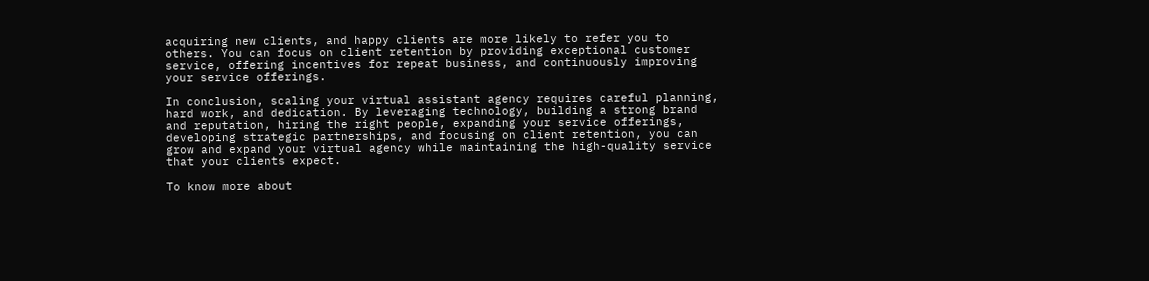acquiring new clients, and happy clients are more likely to refer you to others. You can focus on client retention by providing exceptional customer service, offering incentives for repeat business, and continuously improving your service offerings.

In conclusion, scaling your virtual assistant agency requires careful planning, hard work, and dedication. By leveraging technology, building a strong brand and reputation, hiring the right people, expanding your service offerings, developing strategic partnerships, and focusing on client retention, you can grow and expand your virtual agency while maintaining the high-quality service that your clients expect.

To know more about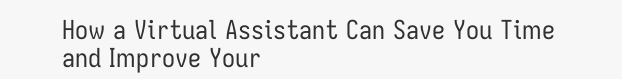How a Virtual Assistant Can Save You Time and Improve Your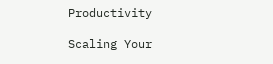Productivity

Scaling Your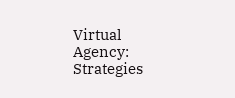Virtual Agency: Strategies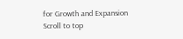for Growth and Expansion
Scroll to top